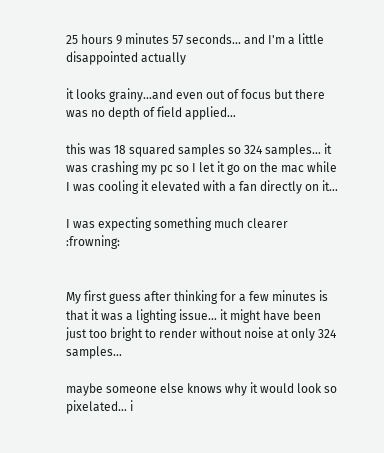25 hours 9 minutes 57 seconds... and I'm a little disappointed actually

it looks grainy…and even out of focus but there was no depth of field applied…

this was 18 squared samples so 324 samples… it was crashing my pc so I let it go on the mac while I was cooling it elevated with a fan directly on it…

I was expecting something much clearer :frowning:


My first guess after thinking for a few minutes is that it was a lighting issue… it might have been just too bright to render without noise at only 324 samples…

maybe someone else knows why it would look so pixelated… i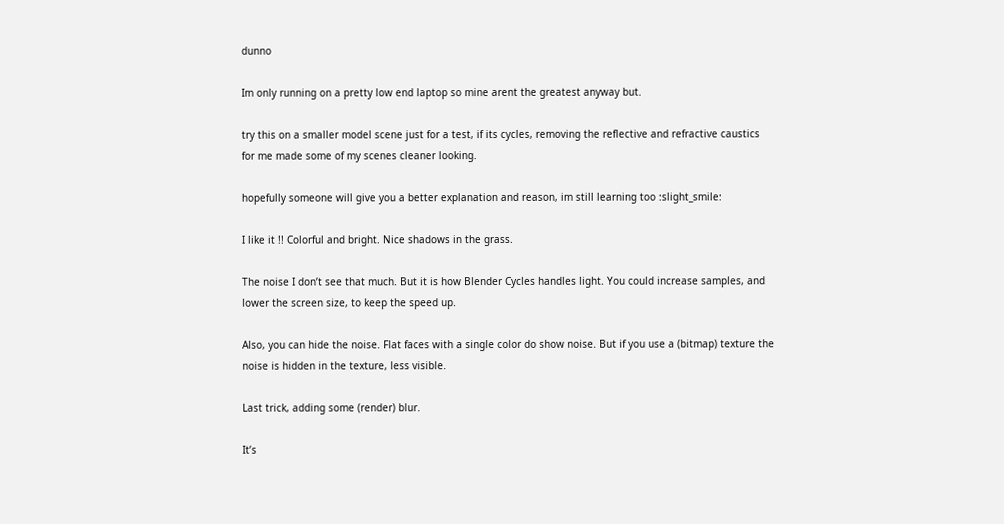dunno

Im only running on a pretty low end laptop so mine arent the greatest anyway but.

try this on a smaller model scene just for a test, if its cycles, removing the reflective and refractive caustics for me made some of my scenes cleaner looking.

hopefully someone will give you a better explanation and reason, im still learning too :slight_smile:

I like it !! Colorful and bright. Nice shadows in the grass.

The noise I don’t see that much. But it is how Blender Cycles handles light. You could increase samples, and lower the screen size, to keep the speed up.

Also, you can hide the noise. Flat faces with a single color do show noise. But if you use a (bitmap) texture the noise is hidden in the texture, less visible.

Last trick, adding some (render) blur.

It’s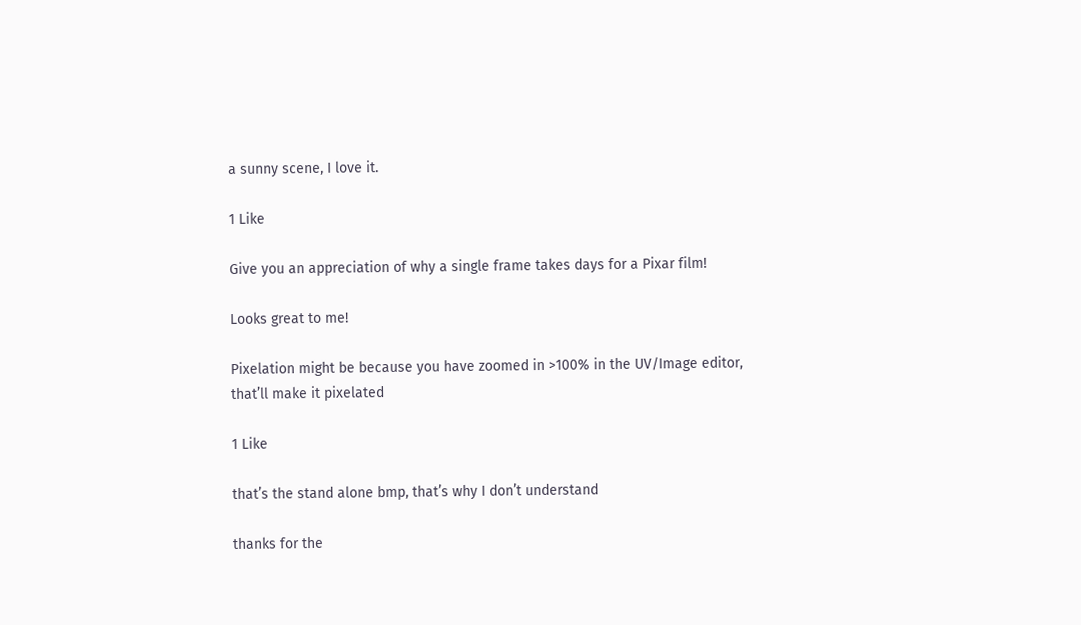a sunny scene, I love it.

1 Like

Give you an appreciation of why a single frame takes days for a Pixar film!

Looks great to me!

Pixelation might be because you have zoomed in >100% in the UV/Image editor, that’ll make it pixelated

1 Like

that’s the stand alone bmp, that’s why I don’t understand

thanks for the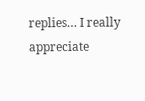replies… I really appreciate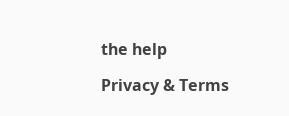the help

Privacy & Terms